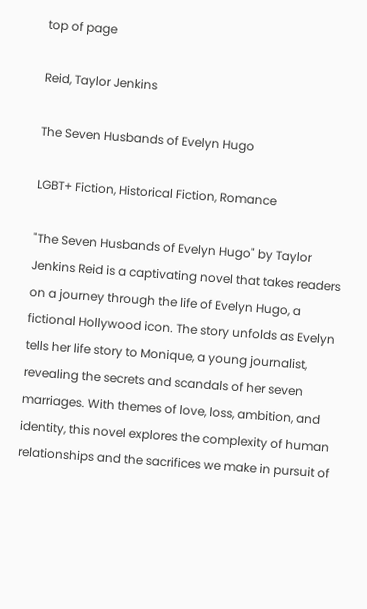top of page

Reid, Taylor Jenkins

The Seven Husbands of Evelyn Hugo

LGBT+ Fiction, Historical Fiction, Romance

"The Seven Husbands of Evelyn Hugo" by Taylor Jenkins Reid is a captivating novel that takes readers on a journey through the life of Evelyn Hugo, a fictional Hollywood icon. The story unfolds as Evelyn tells her life story to Monique, a young journalist, revealing the secrets and scandals of her seven marriages. With themes of love, loss, ambition, and identity, this novel explores the complexity of human relationships and the sacrifices we make in pursuit of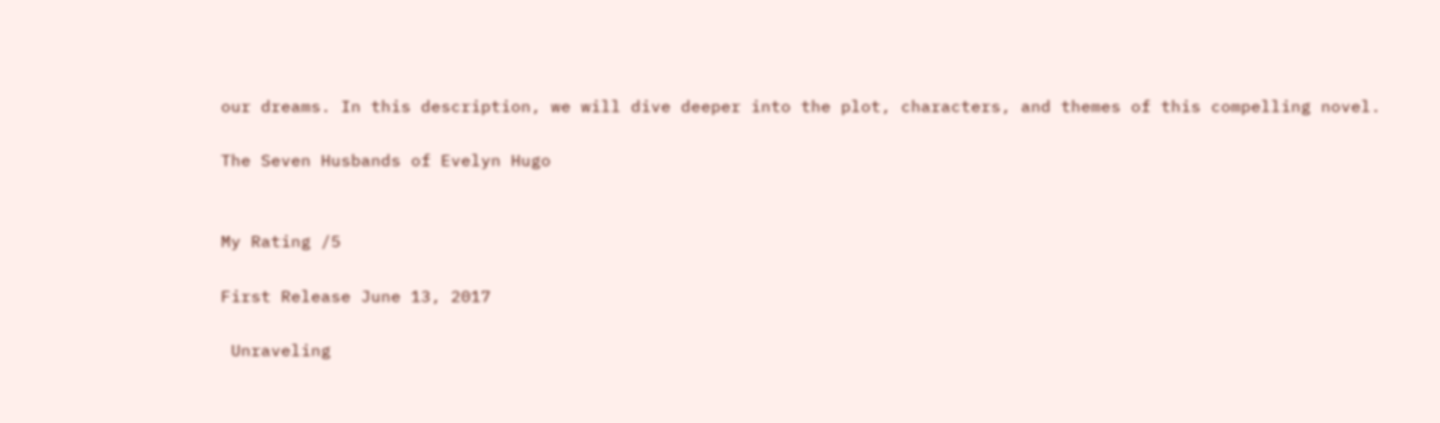our dreams. In this description, we will dive deeper into the plot, characters, and themes of this compelling novel.

The Seven Husbands of Evelyn Hugo


My Rating /5

First Release June 13, 2017

 Unraveling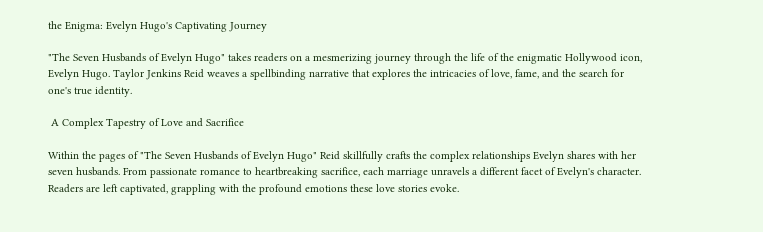the Enigma: Evelyn Hugo's Captivating Journey

"The Seven Husbands of Evelyn Hugo" takes readers on a mesmerizing journey through the life of the enigmatic Hollywood icon, Evelyn Hugo. Taylor Jenkins Reid weaves a spellbinding narrative that explores the intricacies of love, fame, and the search for one's true identity.

 A Complex Tapestry of Love and Sacrifice

Within the pages of "The Seven Husbands of Evelyn Hugo" Reid skillfully crafts the complex relationships Evelyn shares with her seven husbands. From passionate romance to heartbreaking sacrifice, each marriage unravels a different facet of Evelyn's character. Readers are left captivated, grappling with the profound emotions these love stories evoke.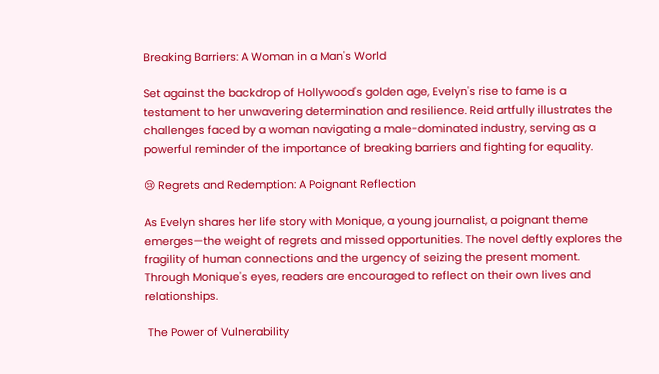Breaking Barriers: A Woman in a Man's World

Set against the backdrop of Hollywood's golden age, Evelyn's rise to fame is a testament to her unwavering determination and resilience. Reid artfully illustrates the challenges faced by a woman navigating a male-dominated industry, serving as a powerful reminder of the importance of breaking barriers and fighting for equality.

😢 Regrets and Redemption: A Poignant Reflection

As Evelyn shares her life story with Monique, a young journalist, a poignant theme emerges—the weight of regrets and missed opportunities. The novel deftly explores the fragility of human connections and the urgency of seizing the present moment. Through Monique's eyes, readers are encouraged to reflect on their own lives and relationships.

 The Power of Vulnerability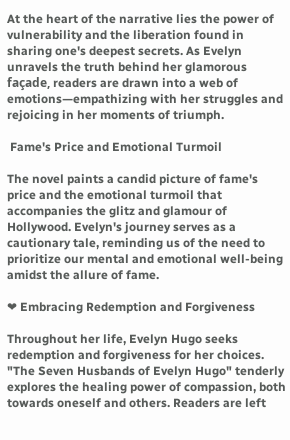At the heart of the narrative lies the power of vulnerability and the liberation found in sharing one's deepest secrets. As Evelyn unravels the truth behind her glamorous façade, readers are drawn into a web of emotions—empathizing with her struggles and rejoicing in her moments of triumph.

 Fame's Price and Emotional Turmoil

The novel paints a candid picture of fame's price and the emotional turmoil that accompanies the glitz and glamour of Hollywood. Evelyn's journey serves as a cautionary tale, reminding us of the need to prioritize our mental and emotional well-being amidst the allure of fame.

❤ Embracing Redemption and Forgiveness

Throughout her life, Evelyn Hugo seeks redemption and forgiveness for her choices. "The Seven Husbands of Evelyn Hugo" tenderly explores the healing power of compassion, both towards oneself and others. Readers are left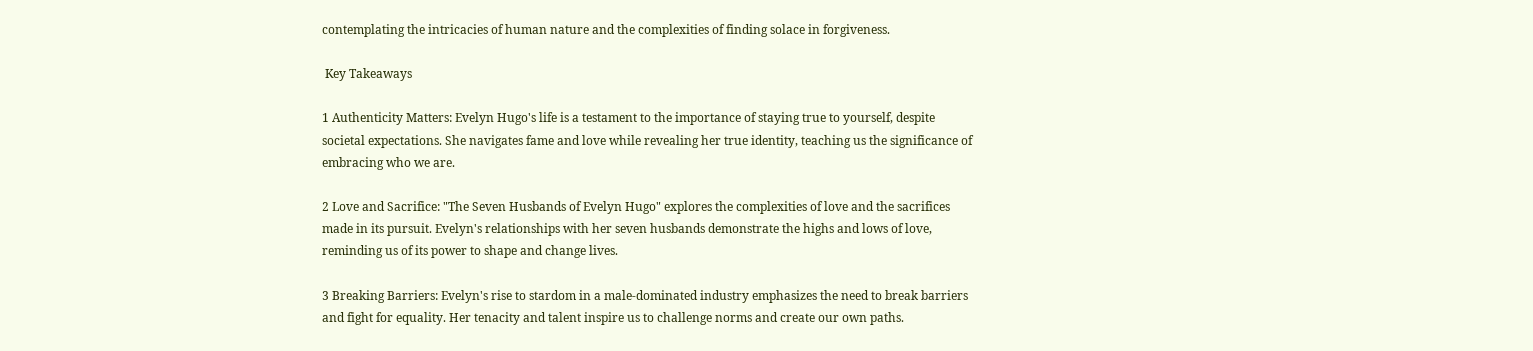contemplating the intricacies of human nature and the complexities of finding solace in forgiveness.

 Key Takeaways

1 Authenticity Matters: Evelyn Hugo's life is a testament to the importance of staying true to yourself, despite societal expectations. She navigates fame and love while revealing her true identity, teaching us the significance of embracing who we are.

2 Love and Sacrifice: "The Seven Husbands of Evelyn Hugo" explores the complexities of love and the sacrifices made in its pursuit. Evelyn's relationships with her seven husbands demonstrate the highs and lows of love, reminding us of its power to shape and change lives.

3 Breaking Barriers: Evelyn's rise to stardom in a male-dominated industry emphasizes the need to break barriers and fight for equality. Her tenacity and talent inspire us to challenge norms and create our own paths.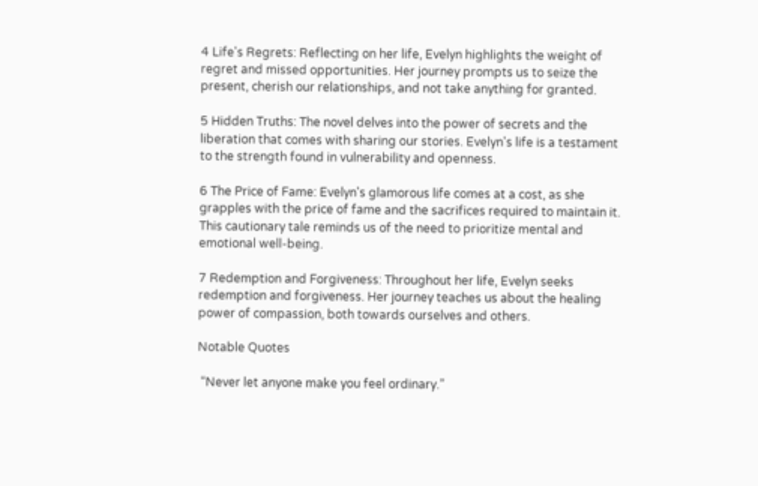4 Life's Regrets: Reflecting on her life, Evelyn highlights the weight of regret and missed opportunities. Her journey prompts us to seize the present, cherish our relationships, and not take anything for granted.

5 Hidden Truths: The novel delves into the power of secrets and the liberation that comes with sharing our stories. Evelyn's life is a testament to the strength found in vulnerability and openness.

6 The Price of Fame: Evelyn's glamorous life comes at a cost, as she grapples with the price of fame and the sacrifices required to maintain it. This cautionary tale reminds us of the need to prioritize mental and emotional well-being.

7 Redemption and Forgiveness: Throughout her life, Evelyn seeks redemption and forgiveness. Her journey teaches us about the healing power of compassion, both towards ourselves and others.

Notable Quotes

 “Never let anyone make you feel ordinary.”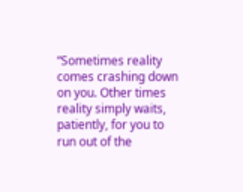“Sometimes reality comes crashing down on you. Other times reality simply waits, patiently, for you to run out of the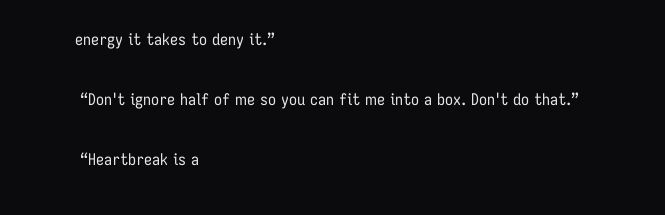energy it takes to deny it.”

 “Don't ignore half of me so you can fit me into a box. Don't do that.”

 “Heartbreak is a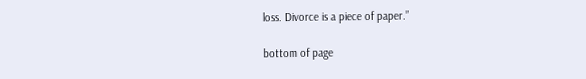loss. Divorce is a piece of paper.”

bottom of page